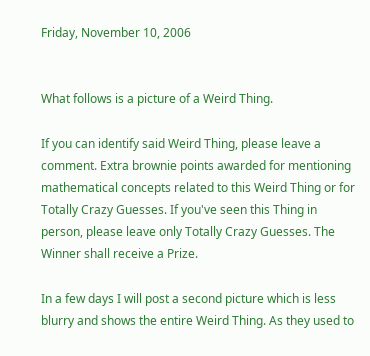Friday, November 10, 2006


What follows is a picture of a Weird Thing.

If you can identify said Weird Thing, please leave a comment. Extra brownie points awarded for mentioning mathematical concepts related to this Weird Thing or for Totally Crazy Guesses. If you've seen this Thing in person, please leave only Totally Crazy Guesses. The Winner shall receive a Prize.

In a few days I will post a second picture which is less blurry and shows the entire Weird Thing. As they used to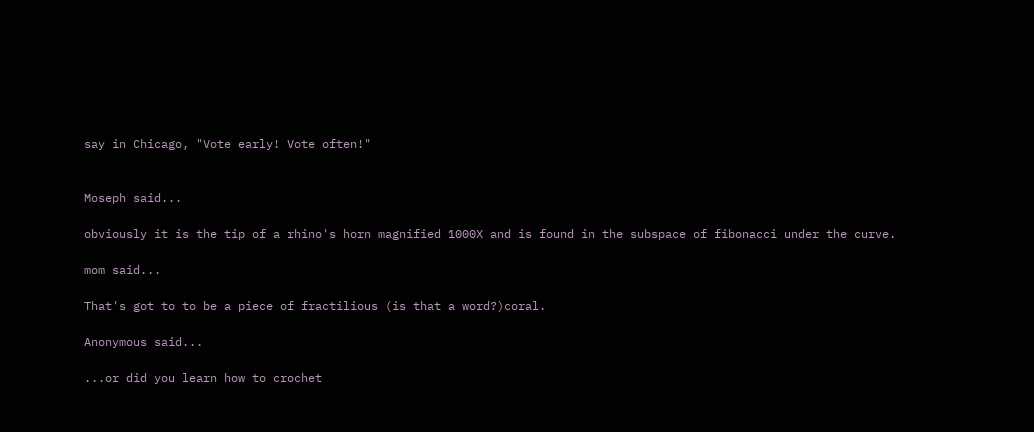say in Chicago, "Vote early! Vote often!"


Moseph said...

obviously it is the tip of a rhino's horn magnified 1000X and is found in the subspace of fibonacci under the curve.

mom said...

That's got to to be a piece of fractilious (is that a word?)coral.

Anonymous said...

...or did you learn how to crochet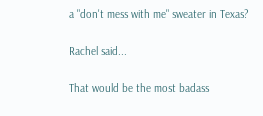a "don't mess with me" sweater in Texas?

Rachel said...

That would be the most badass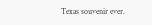Texas souvenir ever.